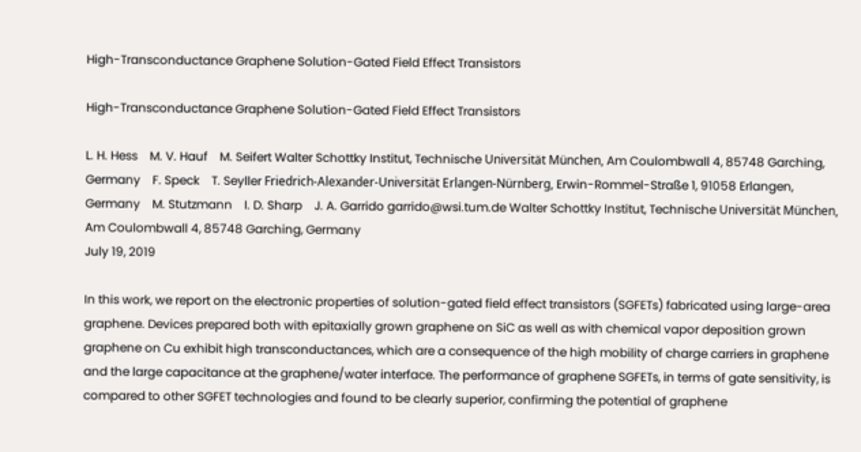High-Transconductance Graphene Solution-Gated Field Effect Transistors

High-Transconductance Graphene Solution-Gated Field Effect Transistors

L. H. Hess    M. V. Hauf    M. Seifert Walter Schottky Institut, Technische Universität München, Am Coulombwall 4, 85748 Garching, Germany    F. Speck    T. Seyller Friedrich-Alexander-Universität Erlangen-Nürnberg, Erwin-Rommel-Straße 1, 91058 Erlangen, Germany    M. Stutzmann    I. D. Sharp    J. A. Garrido garrido@wsi.tum.de Walter Schottky Institut, Technische Universität München, Am Coulombwall 4, 85748 Garching, Germany
July 19, 2019

In this work, we report on the electronic properties of solution-gated field effect transistors (SGFETs) fabricated using large-area graphene. Devices prepared both with epitaxially grown graphene on SiC as well as with chemical vapor deposition grown graphene on Cu exhibit high transconductances, which are a consequence of the high mobility of charge carriers in graphene and the large capacitance at the graphene/water interface. The performance of graphene SGFETs, in terms of gate sensitivity, is compared to other SGFET technologies and found to be clearly superior, confirming the potential of graphene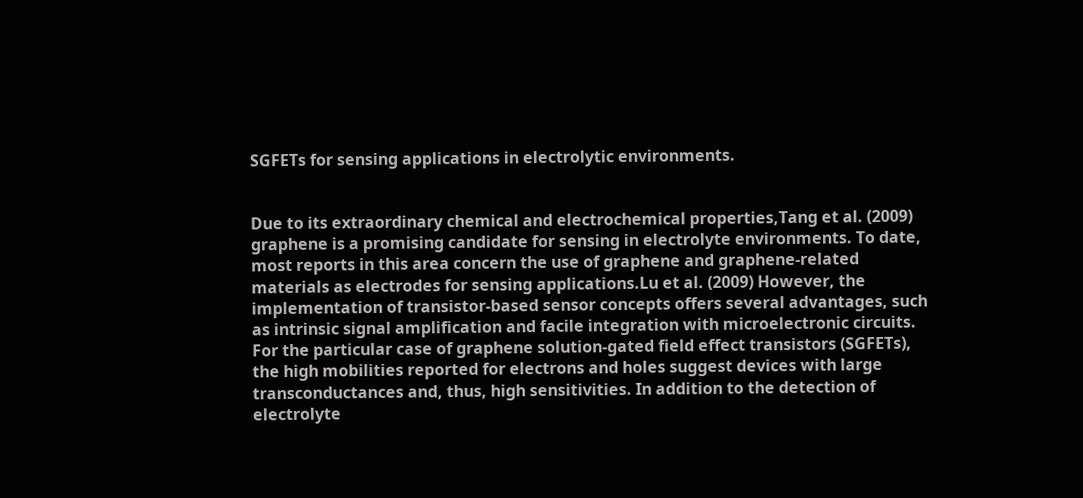SGFETs for sensing applications in electrolytic environments.


Due to its extraordinary chemical and electrochemical properties,Tang et al. (2009) graphene is a promising candidate for sensing in electrolyte environments. To date, most reports in this area concern the use of graphene and graphene-related materials as electrodes for sensing applications.Lu et al. (2009) However, the implementation of transistor-based sensor concepts offers several advantages, such as intrinsic signal amplification and facile integration with microelectronic circuits. For the particular case of graphene solution-gated field effect transistors (SGFETs), the high mobilities reported for electrons and holes suggest devices with large transconductances and, thus, high sensitivities. In addition to the detection of electrolyte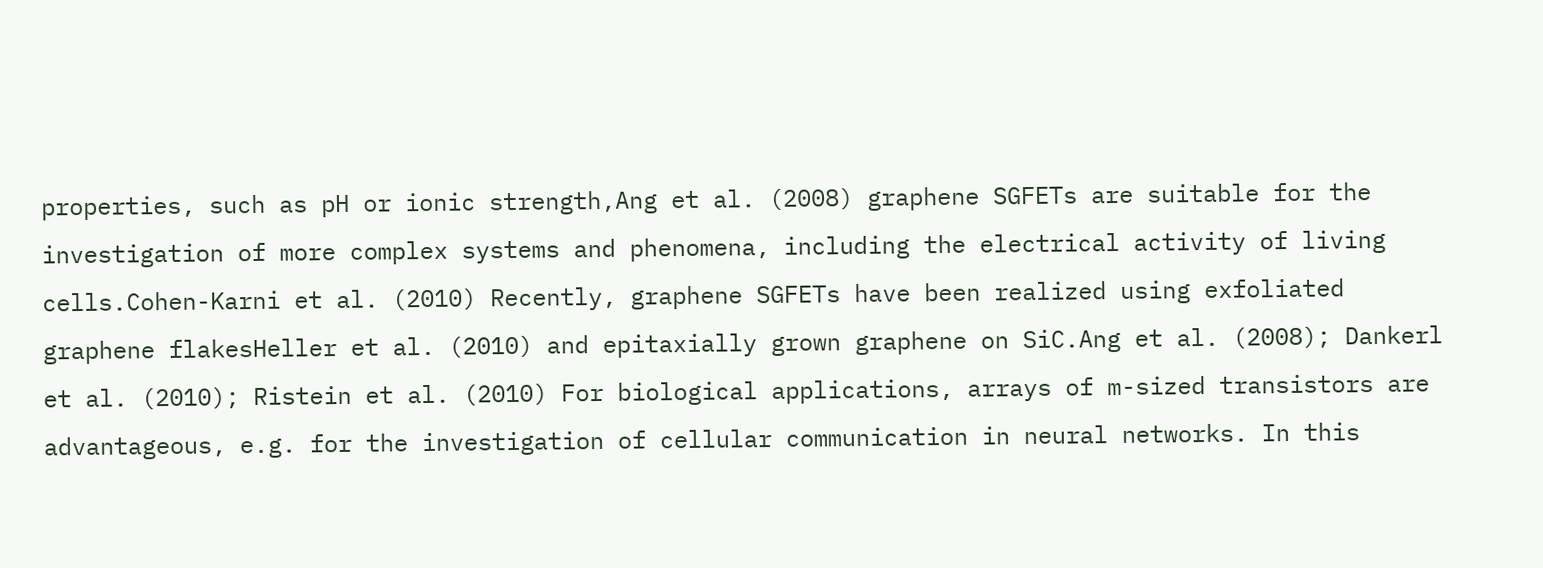properties, such as pH or ionic strength,Ang et al. (2008) graphene SGFETs are suitable for the investigation of more complex systems and phenomena, including the electrical activity of living cells.Cohen-Karni et al. (2010) Recently, graphene SGFETs have been realized using exfoliated graphene flakesHeller et al. (2010) and epitaxially grown graphene on SiC.Ang et al. (2008); Dankerl et al. (2010); Ristein et al. (2010) For biological applications, arrays of m-sized transistors are advantageous, e.g. for the investigation of cellular communication in neural networks. In this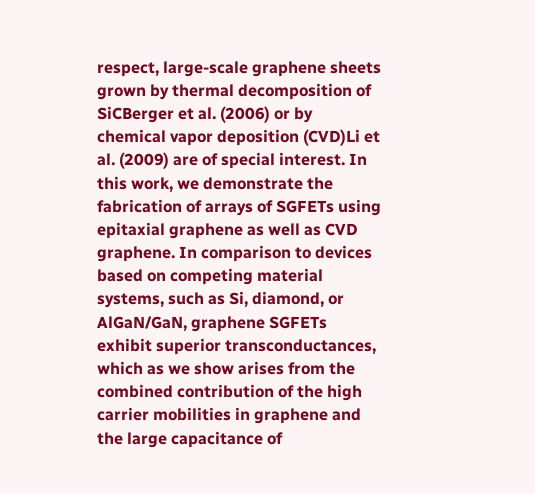respect, large-scale graphene sheets grown by thermal decomposition of SiCBerger et al. (2006) or by chemical vapor deposition (CVD)Li et al. (2009) are of special interest. In this work, we demonstrate the fabrication of arrays of SGFETs using epitaxial graphene as well as CVD graphene. In comparison to devices based on competing material systems, such as Si, diamond, or AlGaN/GaN, graphene SGFETs exhibit superior transconductances, which as we show arises from the combined contribution of the high carrier mobilities in graphene and the large capacitance of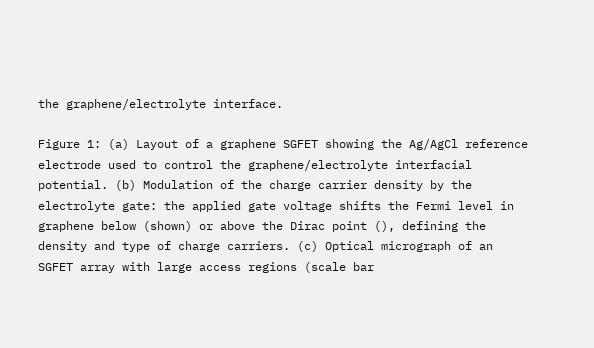the graphene/electrolyte interface.

Figure 1: (a) Layout of a graphene SGFET showing the Ag/AgCl reference electrode used to control the graphene/electrolyte interfacial potential. (b) Modulation of the charge carrier density by the electrolyte gate: the applied gate voltage shifts the Fermi level in graphene below (shown) or above the Dirac point (), defining the density and type of charge carriers. (c) Optical micrograph of an SGFET array with large access regions (scale bar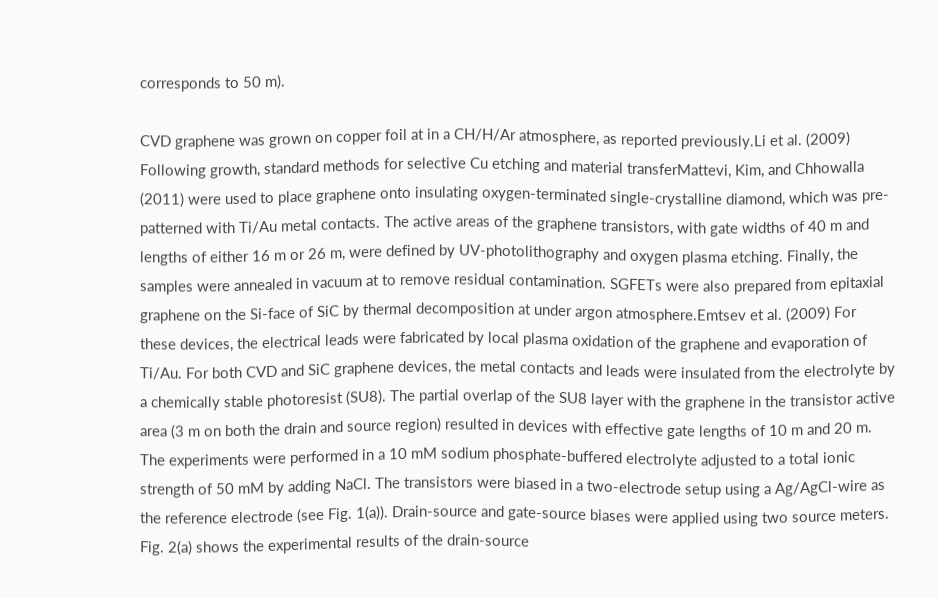corresponds to 50 m).

CVD graphene was grown on copper foil at in a CH/H/Ar atmosphere, as reported previously.Li et al. (2009) Following growth, standard methods for selective Cu etching and material transferMattevi, Kim, and Chhowalla (2011) were used to place graphene onto insulating oxygen-terminated single-crystalline diamond, which was pre-patterned with Ti/Au metal contacts. The active areas of the graphene transistors, with gate widths of 40 m and lengths of either 16 m or 26 m, were defined by UV-photolithography and oxygen plasma etching. Finally, the samples were annealed in vacuum at to remove residual contamination. SGFETs were also prepared from epitaxial graphene on the Si-face of SiC by thermal decomposition at under argon atmosphere.Emtsev et al. (2009) For these devices, the electrical leads were fabricated by local plasma oxidation of the graphene and evaporation of Ti/Au. For both CVD and SiC graphene devices, the metal contacts and leads were insulated from the electrolyte by a chemically stable photoresist (SU8). The partial overlap of the SU8 layer with the graphene in the transistor active area (3 m on both the drain and source region) resulted in devices with effective gate lengths of 10 m and 20 m. The experiments were performed in a 10 mM sodium phosphate-buffered electrolyte adjusted to a total ionic strength of 50 mM by adding NaCl. The transistors were biased in a two-electrode setup using a Ag/AgCl-wire as the reference electrode (see Fig. 1(a)). Drain-source and gate-source biases were applied using two source meters.
Fig. 2(a) shows the experimental results of the drain-source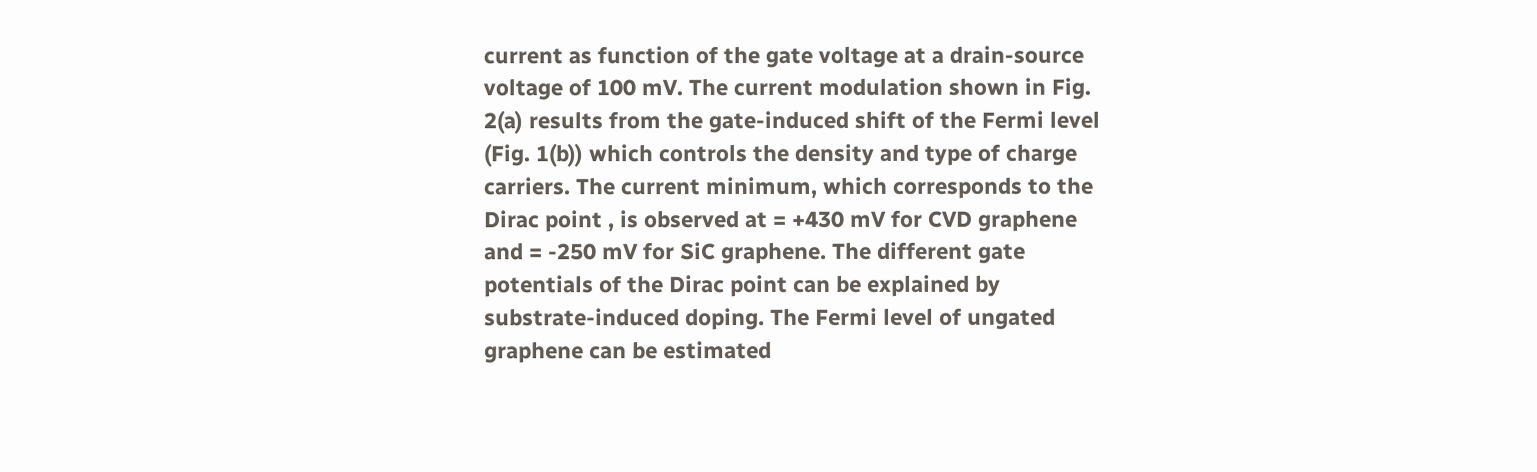current as function of the gate voltage at a drain-source voltage of 100 mV. The current modulation shown in Fig. 2(a) results from the gate-induced shift of the Fermi level (Fig. 1(b)) which controls the density and type of charge carriers. The current minimum, which corresponds to the Dirac point , is observed at = +430 mV for CVD graphene and = -250 mV for SiC graphene. The different gate potentials of the Dirac point can be explained by substrate-induced doping. The Fermi level of ungated graphene can be estimated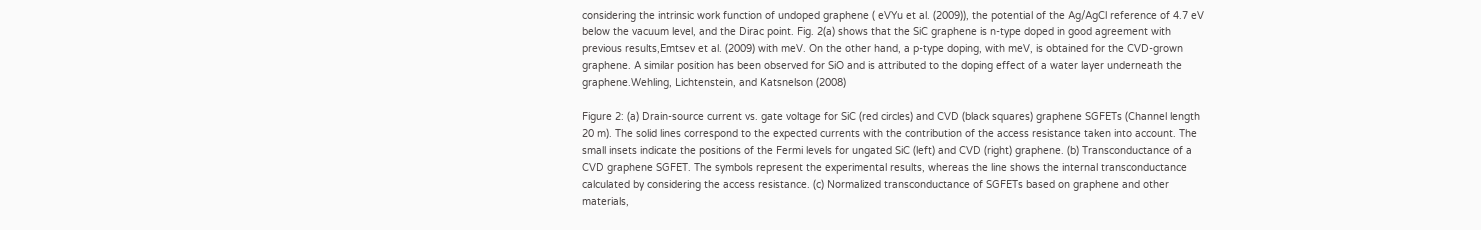considering the intrinsic work function of undoped graphene ( eVYu et al. (2009)), the potential of the Ag/AgCl reference of 4.7 eV below the vacuum level, and the Dirac point. Fig. 2(a) shows that the SiC graphene is n-type doped in good agreement with previous results,Emtsev et al. (2009) with meV. On the other hand, a p-type doping, with meV, is obtained for the CVD-grown graphene. A similar position has been observed for SiO and is attributed to the doping effect of a water layer underneath the graphene.Wehling, Lichtenstein, and Katsnelson (2008)

Figure 2: (a) Drain-source current vs. gate voltage for SiC (red circles) and CVD (black squares) graphene SGFETs (Channel length 20 m). The solid lines correspond to the expected currents with the contribution of the access resistance taken into account. The small insets indicate the positions of the Fermi levels for ungated SiC (left) and CVD (right) graphene. (b) Transconductance of a CVD graphene SGFET. The symbols represent the experimental results, whereas the line shows the internal transconductance calculated by considering the access resistance. (c) Normalized transconductance of SGFETs based on graphene and other materials,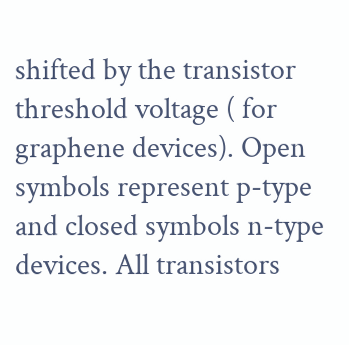shifted by the transistor threshold voltage ( for graphene devices). Open symbols represent p-type and closed symbols n-type devices. All transistors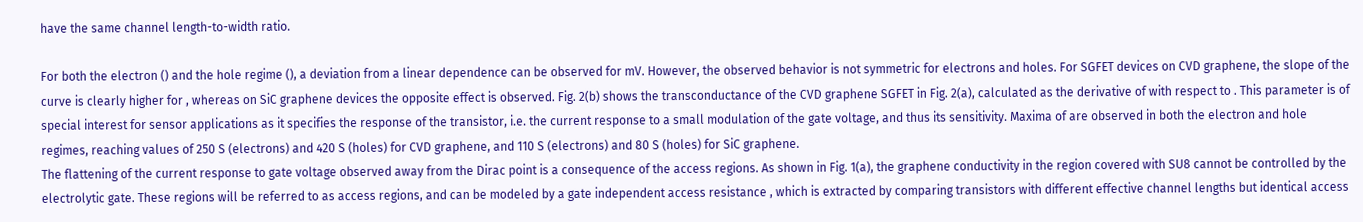have the same channel length-to-width ratio.

For both the electron () and the hole regime (), a deviation from a linear dependence can be observed for mV. However, the observed behavior is not symmetric for electrons and holes. For SGFET devices on CVD graphene, the slope of the curve is clearly higher for , whereas on SiC graphene devices the opposite effect is observed. Fig. 2(b) shows the transconductance of the CVD graphene SGFET in Fig. 2(a), calculated as the derivative of with respect to . This parameter is of special interest for sensor applications as it specifies the response of the transistor, i.e. the current response to a small modulation of the gate voltage, and thus its sensitivity. Maxima of are observed in both the electron and hole regimes, reaching values of 250 S (electrons) and 420 S (holes) for CVD graphene, and 110 S (electrons) and 80 S (holes) for SiC graphene.
The flattening of the current response to gate voltage observed away from the Dirac point is a consequence of the access regions. As shown in Fig. 1(a), the graphene conductivity in the region covered with SU8 cannot be controlled by the electrolytic gate. These regions will be referred to as access regions, and can be modeled by a gate independent access resistance , which is extracted by comparing transistors with different effective channel lengths but identical access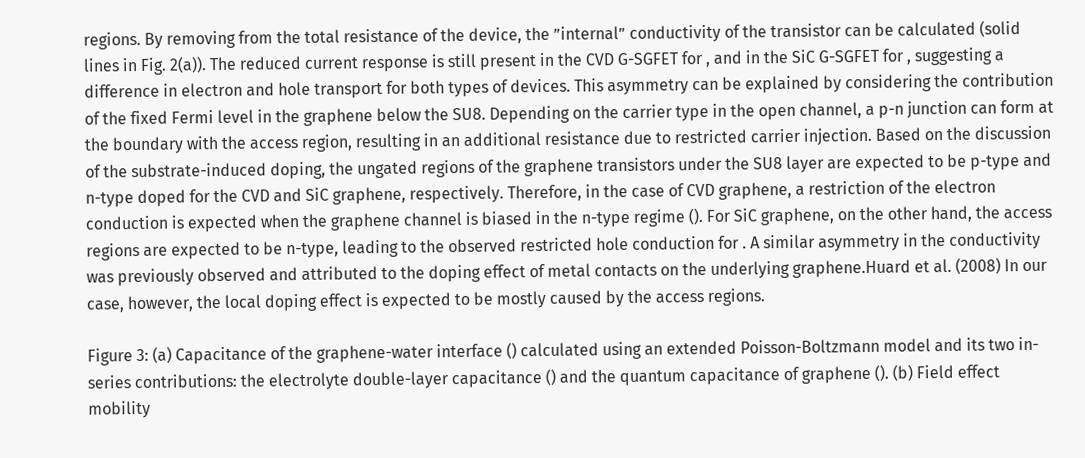regions. By removing from the total resistance of the device, the ”internal” conductivity of the transistor can be calculated (solid lines in Fig. 2(a)). The reduced current response is still present in the CVD G-SGFET for , and in the SiC G-SGFET for , suggesting a difference in electron and hole transport for both types of devices. This asymmetry can be explained by considering the contribution of the fixed Fermi level in the graphene below the SU8. Depending on the carrier type in the open channel, a p-n junction can form at the boundary with the access region, resulting in an additional resistance due to restricted carrier injection. Based on the discussion of the substrate-induced doping, the ungated regions of the graphene transistors under the SU8 layer are expected to be p-type and n-type doped for the CVD and SiC graphene, respectively. Therefore, in the case of CVD graphene, a restriction of the electron conduction is expected when the graphene channel is biased in the n-type regime (). For SiC graphene, on the other hand, the access regions are expected to be n-type, leading to the observed restricted hole conduction for . A similar asymmetry in the conductivity was previously observed and attributed to the doping effect of metal contacts on the underlying graphene.Huard et al. (2008) In our case, however, the local doping effect is expected to be mostly caused by the access regions.

Figure 3: (a) Capacitance of the graphene-water interface () calculated using an extended Poisson-Boltzmann model and its two in-series contributions: the electrolyte double-layer capacitance () and the quantum capacitance of graphene (). (b) Field effect mobility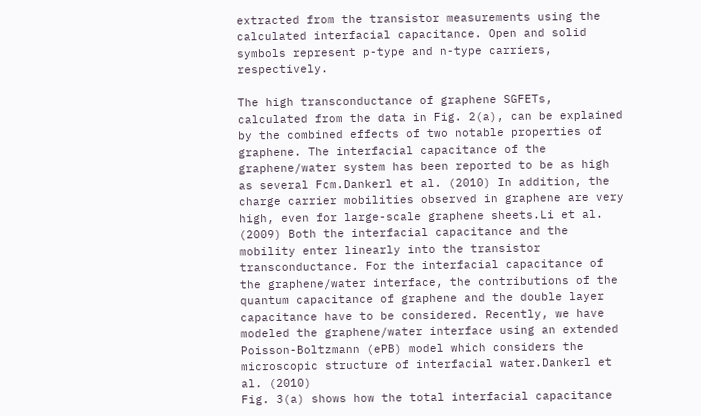extracted from the transistor measurements using the calculated interfacial capacitance. Open and solid symbols represent p-type and n-type carriers, respectively.

The high transconductance of graphene SGFETs, calculated from the data in Fig. 2(a), can be explained by the combined effects of two notable properties of graphene. The interfacial capacitance of the graphene/water system has been reported to be as high as several Fcm.Dankerl et al. (2010) In addition, the charge carrier mobilities observed in graphene are very high, even for large-scale graphene sheets.Li et al. (2009) Both the interfacial capacitance and the mobility enter linearly into the transistor transconductance. For the interfacial capacitance of the graphene/water interface, the contributions of the quantum capacitance of graphene and the double layer capacitance have to be considered. Recently, we have modeled the graphene/water interface using an extended Poisson-Boltzmann (ePB) model which considers the microscopic structure of interfacial water.Dankerl et al. (2010)
Fig. 3(a) shows how the total interfacial capacitance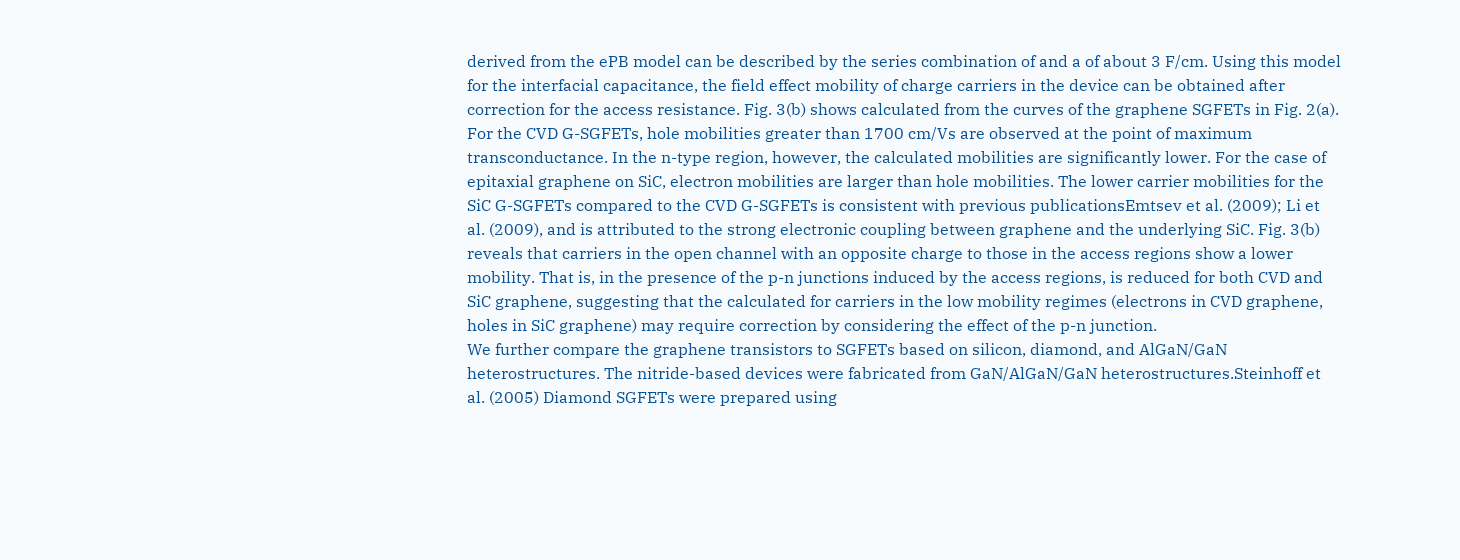derived from the ePB model can be described by the series combination of and a of about 3 F/cm. Using this model for the interfacial capacitance, the field effect mobility of charge carriers in the device can be obtained after correction for the access resistance. Fig. 3(b) shows calculated from the curves of the graphene SGFETs in Fig. 2(a).
For the CVD G-SGFETs, hole mobilities greater than 1700 cm/Vs are observed at the point of maximum transconductance. In the n-type region, however, the calculated mobilities are significantly lower. For the case of epitaxial graphene on SiC, electron mobilities are larger than hole mobilities. The lower carrier mobilities for the SiC G-SGFETs compared to the CVD G-SGFETs is consistent with previous publicationsEmtsev et al. (2009); Li et al. (2009), and is attributed to the strong electronic coupling between graphene and the underlying SiC. Fig. 3(b) reveals that carriers in the open channel with an opposite charge to those in the access regions show a lower mobility. That is, in the presence of the p-n junctions induced by the access regions, is reduced for both CVD and SiC graphene, suggesting that the calculated for carriers in the low mobility regimes (electrons in CVD graphene, holes in SiC graphene) may require correction by considering the effect of the p-n junction.
We further compare the graphene transistors to SGFETs based on silicon, diamond, and AlGaN/GaN heterostructures. The nitride-based devices were fabricated from GaN/AlGaN/GaN heterostructures.Steinhoff et al. (2005) Diamond SGFETs were prepared using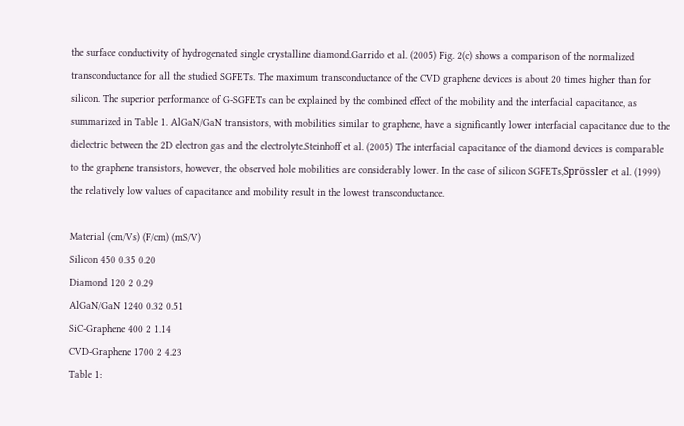the surface conductivity of hydrogenated single crystalline diamond.Garrido et al. (2005) Fig. 2(c) shows a comparison of the normalized transconductance for all the studied SGFETs. The maximum transconductance of the CVD graphene devices is about 20 times higher than for silicon. The superior performance of G-SGFETs can be explained by the combined effect of the mobility and the interfacial capacitance, as summarized in Table 1. AlGaN/GaN transistors, with mobilities similar to graphene, have a significantly lower interfacial capacitance due to the dielectric between the 2D electron gas and the electrolyte.Steinhoff et al. (2005) The interfacial capacitance of the diamond devices is comparable to the graphene transistors, however, the observed hole mobilities are considerably lower. In the case of silicon SGFETs,Sprössler et al. (1999) the relatively low values of capacitance and mobility result in the lowest transconductance.

Material (cm/Vs) (F/cm) (mS/V)
Silicon 450 0.35 0.20
Diamond 120 2 0.29
AlGaN/GaN 1240 0.32 0.51
SiC-Graphene 400 2 1.14
CVD-Graphene 1700 2 4.23
Table 1: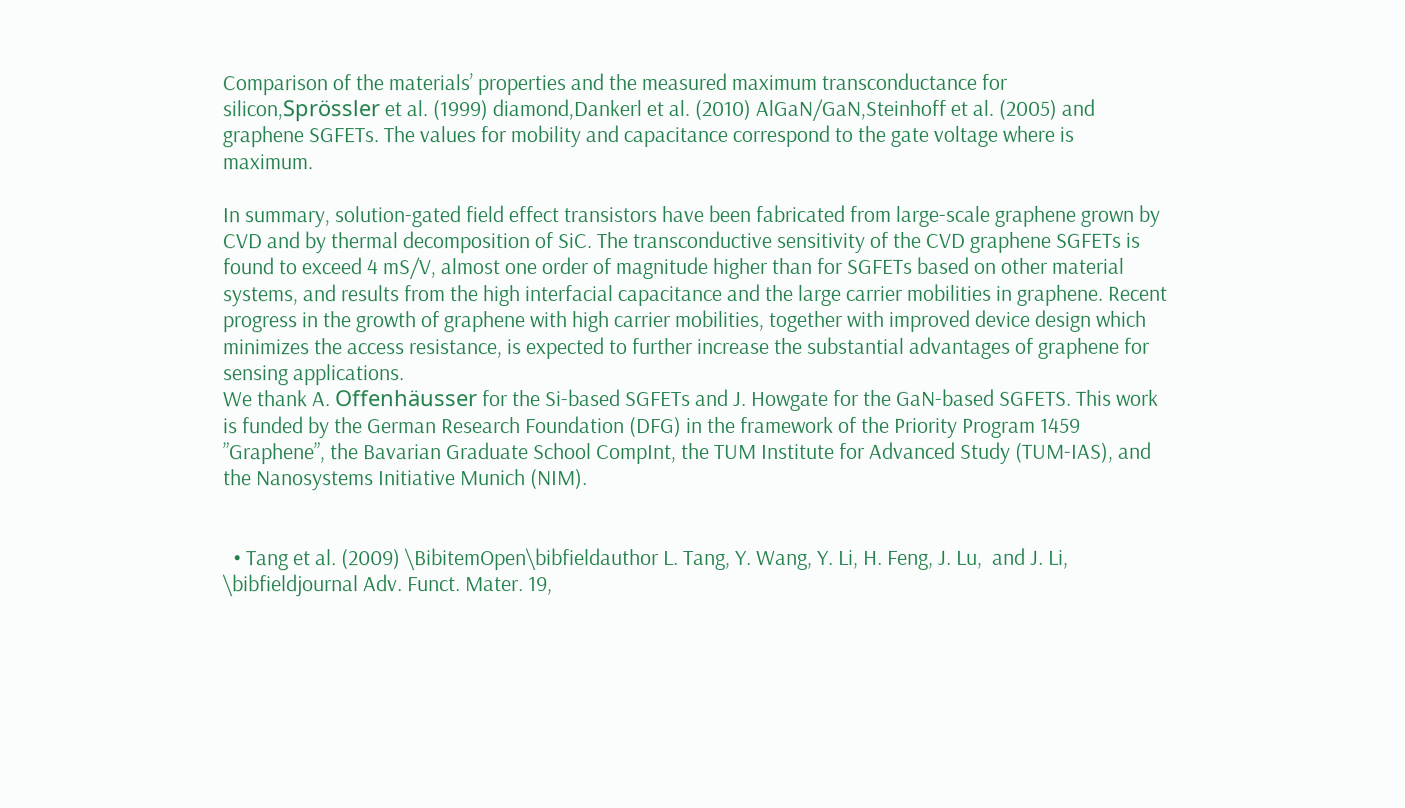Comparison of the materials’ properties and the measured maximum transconductance for silicon,Sprössler et al. (1999) diamond,Dankerl et al. (2010) AlGaN/GaN,Steinhoff et al. (2005) and graphene SGFETs. The values for mobility and capacitance correspond to the gate voltage where is maximum.

In summary, solution-gated field effect transistors have been fabricated from large-scale graphene grown by CVD and by thermal decomposition of SiC. The transconductive sensitivity of the CVD graphene SGFETs is found to exceed 4 mS/V, almost one order of magnitude higher than for SGFETs based on other material systems, and results from the high interfacial capacitance and the large carrier mobilities in graphene. Recent progress in the growth of graphene with high carrier mobilities, together with improved device design which minimizes the access resistance, is expected to further increase the substantial advantages of graphene for sensing applications.
We thank A. Offenhäusser for the Si-based SGFETs and J. Howgate for the GaN-based SGFETS. This work is funded by the German Research Foundation (DFG) in the framework of the Priority Program 1459 ”Graphene”, the Bavarian Graduate School CompInt, the TUM Institute for Advanced Study (TUM-IAS), and the Nanosystems Initiative Munich (NIM).


  • Tang et al. (2009) \BibitemOpen\bibfieldauthor L. Tang, Y. Wang, Y. Li, H. Feng, J. Lu,  and J. Li, \bibfieldjournal Adv. Funct. Mater. 19,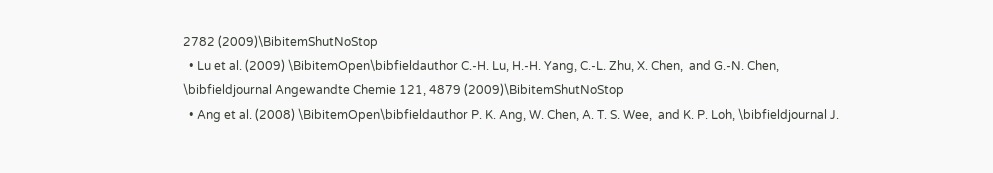2782 (2009)\BibitemShutNoStop
  • Lu et al. (2009) \BibitemOpen\bibfieldauthor C.-H. Lu, H.-H. Yang, C.-L. Zhu, X. Chen,  and G.-N. Chen,  \bibfieldjournal Angewandte Chemie 121, 4879 (2009)\BibitemShutNoStop
  • Ang et al. (2008) \BibitemOpen\bibfieldauthor P. K. Ang, W. Chen, A. T. S. Wee,  and K. P. Loh, \bibfieldjournal J.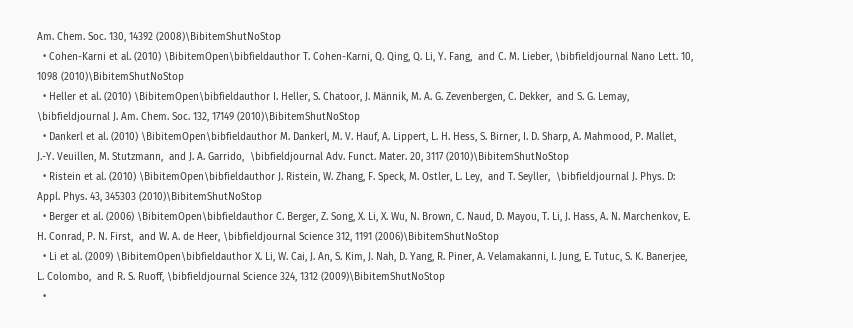Am. Chem. Soc. 130, 14392 (2008)\BibitemShutNoStop
  • Cohen-Karni et al. (2010) \BibitemOpen\bibfieldauthor T. Cohen-Karni, Q. Qing, Q. Li, Y. Fang,  and C. M. Lieber, \bibfieldjournal Nano Lett. 10, 1098 (2010)\BibitemShutNoStop
  • Heller et al. (2010) \BibitemOpen\bibfieldauthor I. Heller, S. Chatoor, J. Männik, M. A. G. Zevenbergen, C. Dekker,  and S. G. Lemay, \bibfieldjournal J. Am. Chem. Soc. 132, 17149 (2010)\BibitemShutNoStop
  • Dankerl et al. (2010) \BibitemOpen\bibfieldauthor M. Dankerl, M. V. Hauf, A. Lippert, L. H. Hess, S. Birner, I. D. Sharp, A. Mahmood, P. Mallet, J.-Y. Veuillen, M. Stutzmann,  and J. A. Garrido,  \bibfieldjournal Adv. Funct. Mater. 20, 3117 (2010)\BibitemShutNoStop
  • Ristein et al. (2010) \BibitemOpen\bibfieldauthor J. Ristein, W. Zhang, F. Speck, M. Ostler, L. Ley,  and T. Seyller,  \bibfieldjournal J. Phys. D: Appl. Phys. 43, 345303 (2010)\BibitemShutNoStop
  • Berger et al. (2006) \BibitemOpen\bibfieldauthor C. Berger, Z. Song, X. Li, X. Wu, N. Brown, C. Naud, D. Mayou, T. Li, J. Hass, A. N. Marchenkov, E. H. Conrad, P. N. First,  and W. A. de Heer, \bibfieldjournal Science 312, 1191 (2006)\BibitemShutNoStop
  • Li et al. (2009) \BibitemOpen\bibfieldauthor X. Li, W. Cai, J. An, S. Kim, J. Nah, D. Yang, R. Piner, A. Velamakanni, I. Jung, E. Tutuc, S. K. Banerjee, L. Colombo,  and R. S. Ruoff, \bibfieldjournal Science 324, 1312 (2009)\BibitemShutNoStop
  •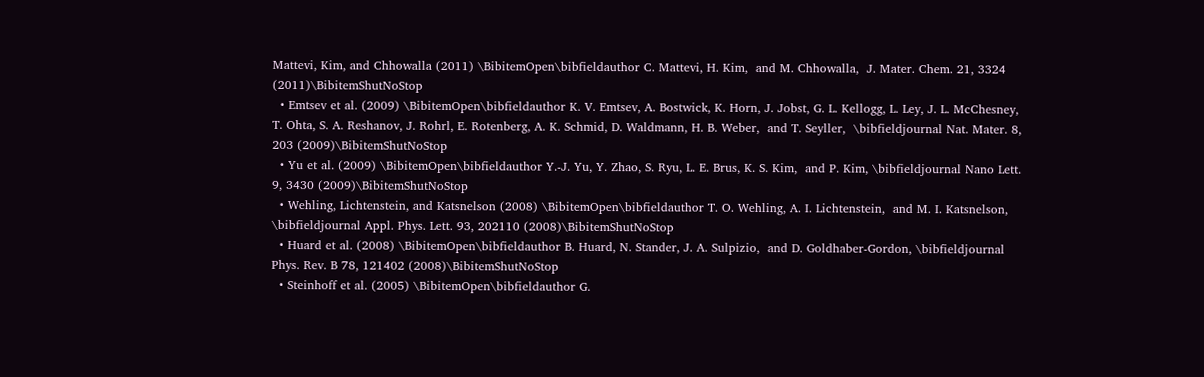Mattevi, Kim, and Chhowalla (2011) \BibitemOpen\bibfieldauthor C. Mattevi, H. Kim,  and M. Chhowalla,  J. Mater. Chem. 21, 3324 (2011)\BibitemShutNoStop
  • Emtsev et al. (2009) \BibitemOpen\bibfieldauthor K. V. Emtsev, A. Bostwick, K. Horn, J. Jobst, G. L. Kellogg, L. Ley, J. L. McChesney, T. Ohta, S. A. Reshanov, J. Rohrl, E. Rotenberg, A. K. Schmid, D. Waldmann, H. B. Weber,  and T. Seyller,  \bibfieldjournal Nat. Mater. 8, 203 (2009)\BibitemShutNoStop
  • Yu et al. (2009) \BibitemOpen\bibfieldauthor Y.-J. Yu, Y. Zhao, S. Ryu, L. E. Brus, K. S. Kim,  and P. Kim, \bibfieldjournal Nano Lett. 9, 3430 (2009)\BibitemShutNoStop
  • Wehling, Lichtenstein, and Katsnelson (2008) \BibitemOpen\bibfieldauthor T. O. Wehling, A. I. Lichtenstein,  and M. I. Katsnelson,  \bibfieldjournal Appl. Phys. Lett. 93, 202110 (2008)\BibitemShutNoStop
  • Huard et al. (2008) \BibitemOpen\bibfieldauthor B. Huard, N. Stander, J. A. Sulpizio,  and D. Goldhaber-Gordon, \bibfieldjournal Phys. Rev. B 78, 121402 (2008)\BibitemShutNoStop
  • Steinhoff et al. (2005) \BibitemOpen\bibfieldauthor G.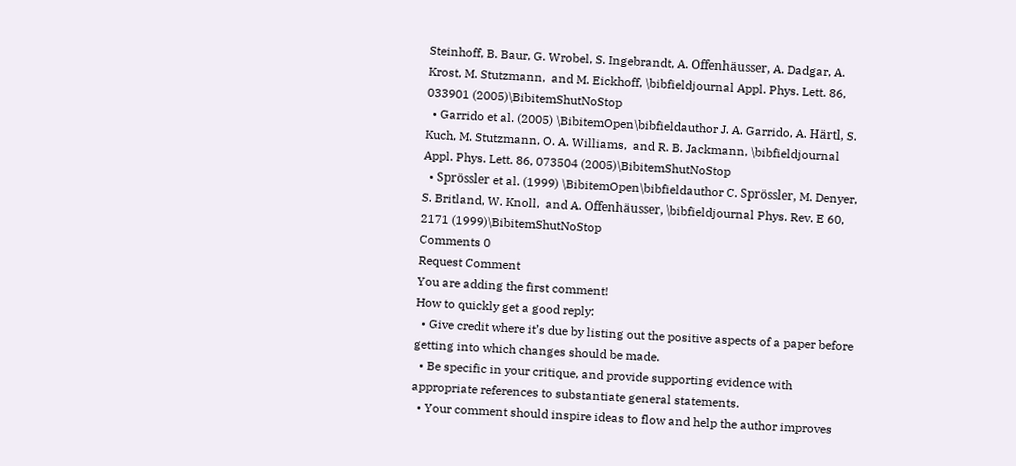Steinhoff, B. Baur, G. Wrobel, S. Ingebrandt, A. Offenhäusser, A. Dadgar, A. Krost, M. Stutzmann,  and M. Eickhoff, \bibfieldjournal Appl. Phys. Lett. 86, 033901 (2005)\BibitemShutNoStop
  • Garrido et al. (2005) \BibitemOpen\bibfieldauthor J. A. Garrido, A. Härtl, S. Kuch, M. Stutzmann, O. A. Williams,  and R. B. Jackmann, \bibfieldjournal Appl. Phys. Lett. 86, 073504 (2005)\BibitemShutNoStop
  • Sprössler et al. (1999) \BibitemOpen\bibfieldauthor C. Sprössler, M. Denyer, S. Britland, W. Knoll,  and A. Offenhäusser, \bibfieldjournal Phys. Rev. E 60, 2171 (1999)\BibitemShutNoStop
Comments 0
Request Comment
You are adding the first comment!
How to quickly get a good reply:
  • Give credit where it’s due by listing out the positive aspects of a paper before getting into which changes should be made.
  • Be specific in your critique, and provide supporting evidence with appropriate references to substantiate general statements.
  • Your comment should inspire ideas to flow and help the author improves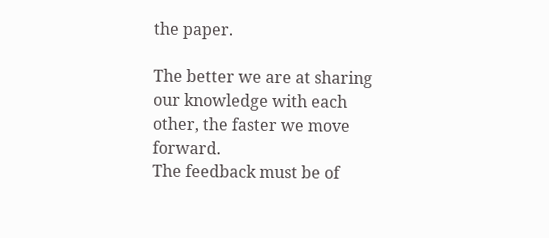the paper.

The better we are at sharing our knowledge with each other, the faster we move forward.
The feedback must be of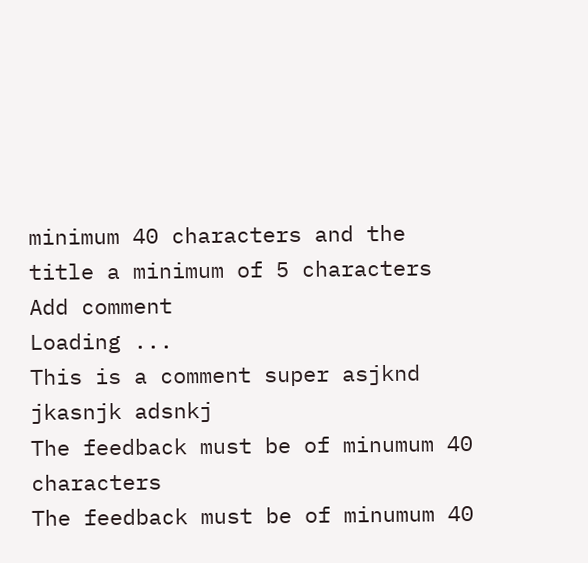minimum 40 characters and the title a minimum of 5 characters
Add comment
Loading ...
This is a comment super asjknd jkasnjk adsnkj
The feedback must be of minumum 40 characters
The feedback must be of minumum 40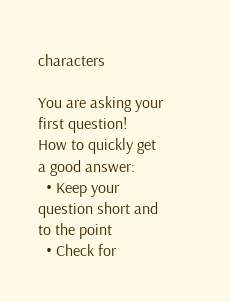characters

You are asking your first question!
How to quickly get a good answer:
  • Keep your question short and to the point
  • Check for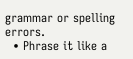grammar or spelling errors.
  • Phrase it like a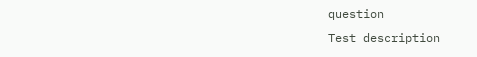question
Test description